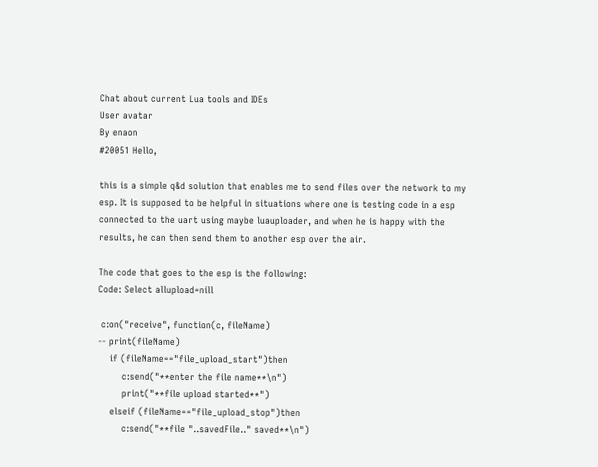Chat about current Lua tools and IDEs
User avatar
By enaon
#20051 Hello,

this is a simple q&d solution that enables me to send files over the network to my esp. It is supposed to be helpful in situations where one is testing code in a esp connected to the uart using maybe luauploader, and when he is happy with the results, he can then send them to another esp over the air.

The code that goes to the esp is the following:
Code: Select allupload=nill

 c:on("receive", function(c, fileName)
-- print(fileName)
    if (fileName=="file_upload_start")then
        c:send("**enter the file name**\n")
        print("**file upload started**")
    elseif (fileName=="file_upload_stop")then
        c:send("**file "..savedFile.." saved**\n")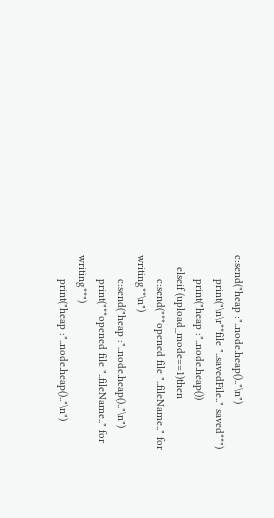c:send("heap :"..node.heap().."\n")
        print("\n\r**file "..savedFile.." saved**")
        print("heap :"..node.heap())
    elseif (upload_mode==1)then
        c:send("**opened file "..fileName.." for writing**\n")
        c:send("heap :"..node.heap().."\n")
        print("**opened file "..fileName.." for writing**")
        print("heap :"..node.heap().."\n")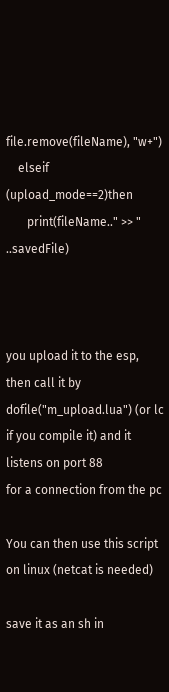file.remove(fileName), "w+")
    elseif (upload_mode==2)then
       print(fileName.." >> " ..savedFile)



you upload it to the esp, then call it by dofile("m_upload.lua") (or lc if you compile it) and it listens on port 88
for a connection from the pc

You can then use this script on linux (netcat is needed)

save it as an sh in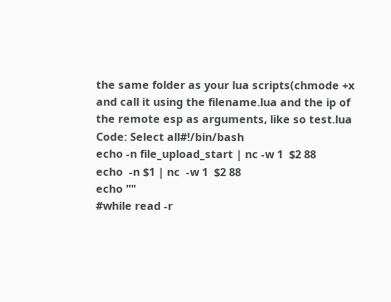the same folder as your lua scripts(chmode +x and call it using the filename.lua and the ip of the remote esp as arguments, like so test.lua
Code: Select all#!/bin/bash
echo -n file_upload_start | nc -w 1  $2 88
echo  -n $1 | nc  -w 1  $2 88
echo ""
#while read -r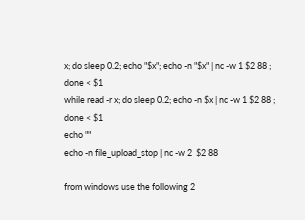x; do sleep 0.2; echo "$x"; echo -n "$x" | nc -w 1 $2 88 ; done < $1
while read -r x; do sleep 0.2; echo -n $x | nc -w 1 $2 88 ; done < $1
echo ""
echo -n file_upload_stop | nc -w 2  $2 88

from windows use the following 2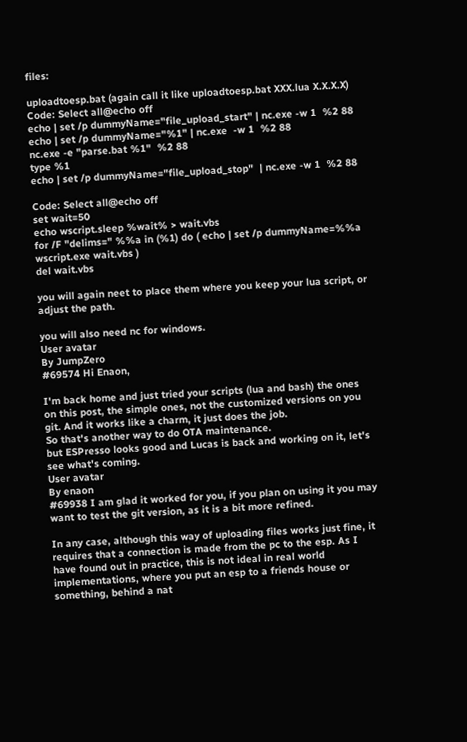files:

uploadtoesp.bat (again call it like uploadtoesp.bat XXX.lua X.X.X.X)
Code: Select all@echo off
echo | set /p dummyName="file_upload_start" | nc.exe -w 1  %2 88
echo | set /p dummyName="%1" | nc.exe  -w 1  %2 88
nc.exe -e "parse.bat %1"  %2 88
type %1
echo | set /p dummyName="file_upload_stop"  | nc.exe -w 1  %2 88

Code: Select all@echo off
set wait=50
echo wscript.sleep %wait% > wait.vbs
for /F "delims=" %%a in (%1) do ( echo | set /p dummyName=%%a
wscript.exe wait.vbs )
del wait.vbs

you will again neet to place them where you keep your lua script, or adjust the path.

you will also need nc for windows.
User avatar
By JumpZero
#69574 Hi Enaon,

I'm back home and just tried your scripts (lua and bash) the ones on this post, the simple ones, not the customized versions on you git. And it works like a charm, it just does the job.
So that's another way to do OTA maintenance.
but ESPresso looks good and Lucas is back and working on it, let's see what's coming.
User avatar
By enaon
#69938 I am glad it worked for you, if you plan on using it you may want to test the git version, as it is a bit more refined.

In any case, although this way of uploading files works just fine, it requires that a connection is made from the pc to the esp. As I have found out in practice, this is not ideal in real world implementations, where you put an esp to a friends house or something, behind a nat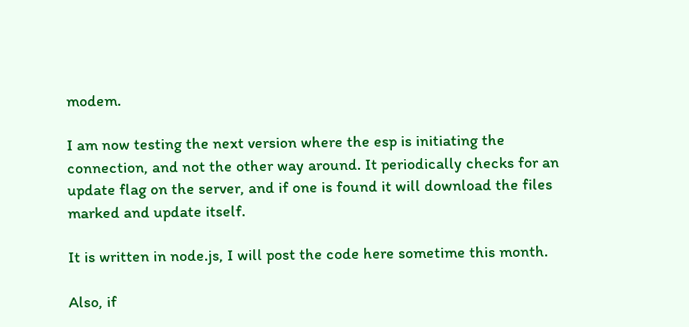modem.

I am now testing the next version where the esp is initiating the connection, and not the other way around. It periodically checks for an update flag on the server, and if one is found it will download the files marked and update itself.

It is written in node.js, I will post the code here sometime this month.

Also, if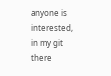anyone is interested, in my git there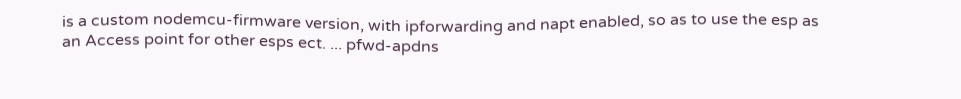is a custom nodemcu-firmware version, with ipforwarding and napt enabled, so as to use the esp as an Access point for other esps ect. ... pfwd-apdns